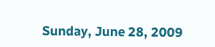Sunday, June 28, 2009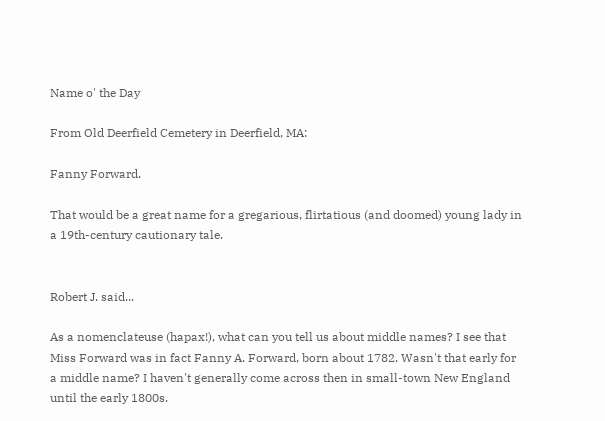Name o' the Day

From Old Deerfield Cemetery in Deerfield, MA:

Fanny Forward.

That would be a great name for a gregarious, flirtatious (and doomed) young lady in a 19th-century cautionary tale.


Robert J. said...

As a nomenclateuse (hapax!), what can you tell us about middle names? I see that Miss Forward was in fact Fanny A. Forward, born about 1782. Wasn't that early for a middle name? I haven't generally come across then in small-town New England until the early 1800s.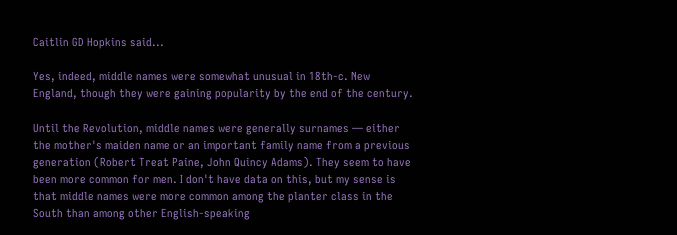Caitlin GD Hopkins said...

Yes, indeed, middle names were somewhat unusual in 18th-c. New England, though they were gaining popularity by the end of the century.

Until the Revolution, middle names were generally surnames — either the mother's maiden name or an important family name from a previous generation (Robert Treat Paine, John Quincy Adams). They seem to have been more common for men. I don't have data on this, but my sense is that middle names were more common among the planter class in the South than among other English-speaking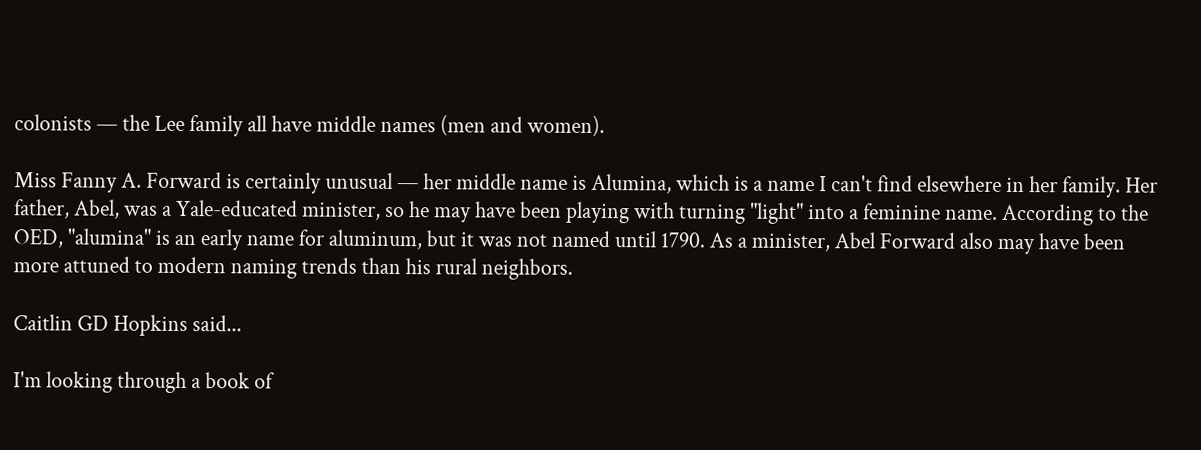colonists — the Lee family all have middle names (men and women).

Miss Fanny A. Forward is certainly unusual — her middle name is Alumina, which is a name I can't find elsewhere in her family. Her father, Abel, was a Yale-educated minister, so he may have been playing with turning "light" into a feminine name. According to the OED, "alumina" is an early name for aluminum, but it was not named until 1790. As a minister, Abel Forward also may have been more attuned to modern naming trends than his rural neighbors.

Caitlin GD Hopkins said...

I'm looking through a book of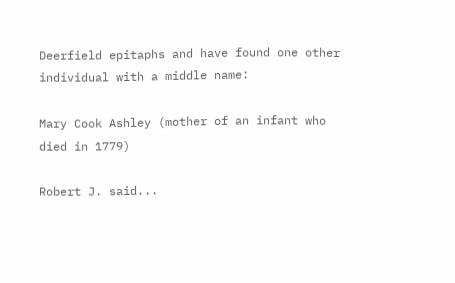Deerfield epitaphs and have found one other individual with a middle name:

Mary Cook Ashley (mother of an infant who died in 1779)

Robert J. said...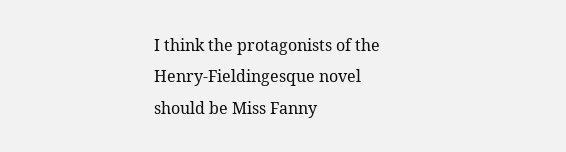I think the protagonists of the Henry-Fieldingesque novel should be Miss Fanny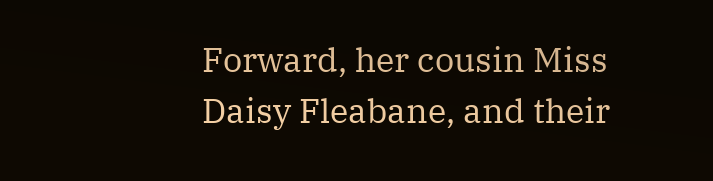Forward, her cousin Miss Daisy Fleabane, and their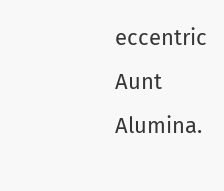eccentric Aunt Alumina.